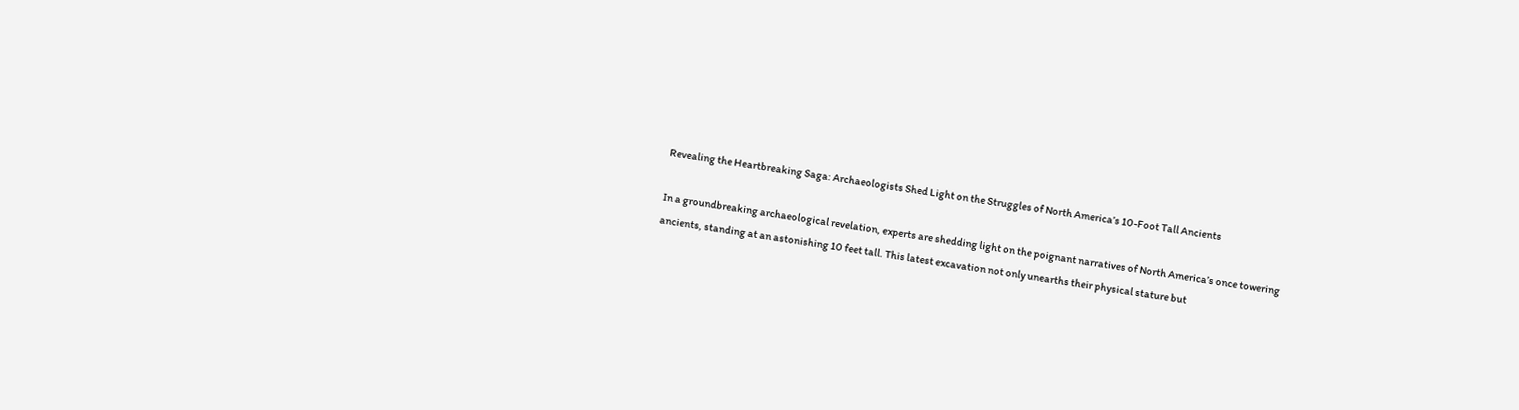Revealing the Heartbreaking Saga: Archaeologists Shed Light on the Struggles of North America’s 10-Foot Tall Ancients

In a groundbreaking archaeological revelation, experts are shedding light on the poignant narratives of North America’s once towering ancients, standing at an astonishing 10 feet tall. This latest excavation not only unearths their physical stature but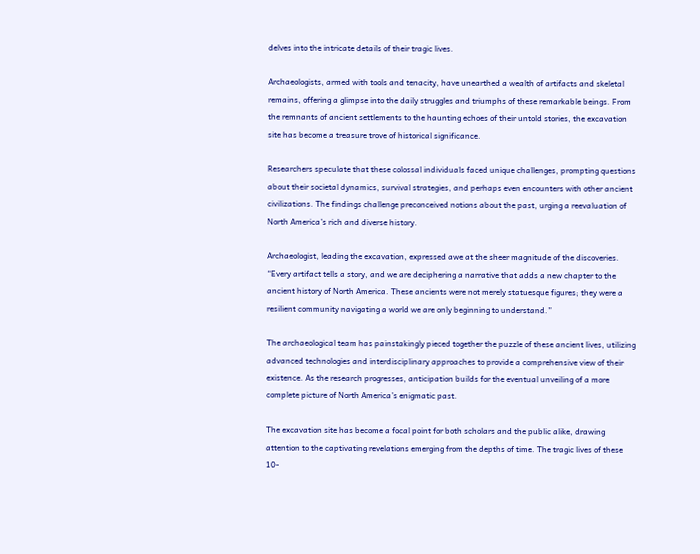delves into the intricate details of their tragic lives.

Archaeologists, armed with tools and tenacity, have unearthed a wealth of artifacts and skeletal remains, offering a glimpse into the daily struggles and triumphs of these remarkable beings. From the remnants of ancient settlements to the haunting echoes of their untold stories, the excavation site has become a treasure trove of historical significance.

Researchers speculate that these colossal individuals faced unique challenges, prompting questions about their societal dynamics, survival strategies, and perhaps even encounters with other ancient civilizations. The findings challenge preconceived notions about the past, urging a reevaluation of North America’s rich and diverse history.

Archaeologist, leading the excavation, expressed awe at the sheer magnitude of the discoveries. “Every artifact tells a story, and we are deciphering a narrative that adds a new chapter to the ancient history of North America. These ancients were not merely statuesque figures; they were a resilient community navigating a world we are only beginning to understand.”

The archaeological team has painstakingly pieced together the puzzle of these ancient lives, utilizing advanced technologies and interdisciplinary approaches to provide a comprehensive view of their existence. As the research progresses, anticipation builds for the eventual unveiling of a more complete picture of North America’s enigmatic past.

The excavation site has become a focal point for both scholars and the public alike, drawing attention to the captivating revelations emerging from the depths of time. The tragic lives of these 10-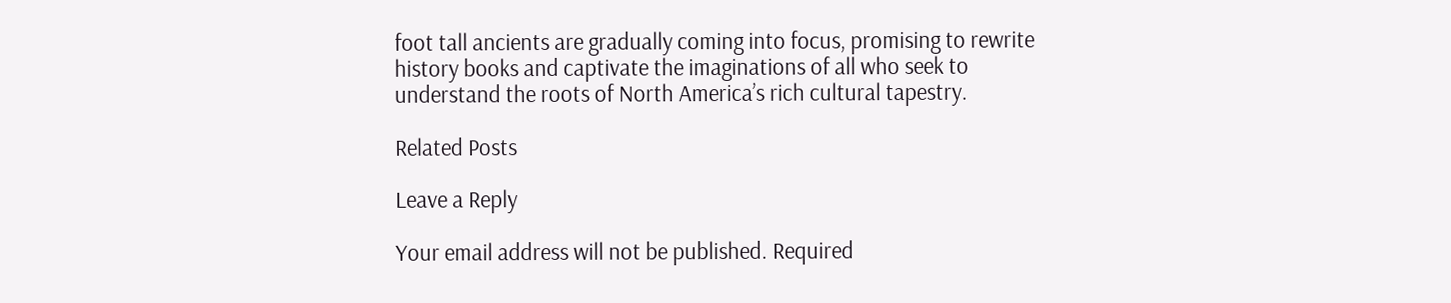foot tall ancients are gradually coming into focus, promising to rewrite history books and captivate the imaginations of all who seek to understand the roots of North America’s rich cultural tapestry.

Related Posts

Leave a Reply

Your email address will not be published. Required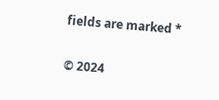fields are marked *

© 2024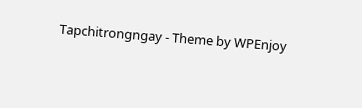Tapchitrongngay - Theme by WPEnjoy